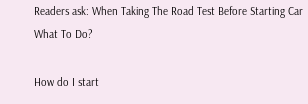Readers ask: When Taking The Road Test Before Starting Car What To Do?

How do I start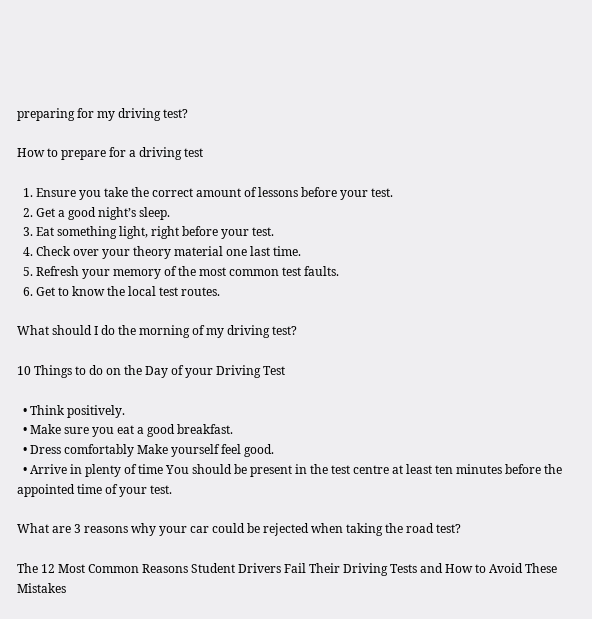preparing for my driving test?

How to prepare for a driving test

  1. Ensure you take the correct amount of lessons before your test.
  2. Get a good night’s sleep.
  3. Eat something light, right before your test.
  4. Check over your theory material one last time.
  5. Refresh your memory of the most common test faults.
  6. Get to know the local test routes.

What should I do the morning of my driving test?

10 Things to do on the Day of your Driving Test

  • Think positively.
  • Make sure you eat a good breakfast.
  • Dress comfortably Make yourself feel good.
  • Arrive in plenty of time You should be present in the test centre at least ten minutes before the appointed time of your test.

What are 3 reasons why your car could be rejected when taking the road test?

The 12 Most Common Reasons Student Drivers Fail Their Driving Tests and How to Avoid These Mistakes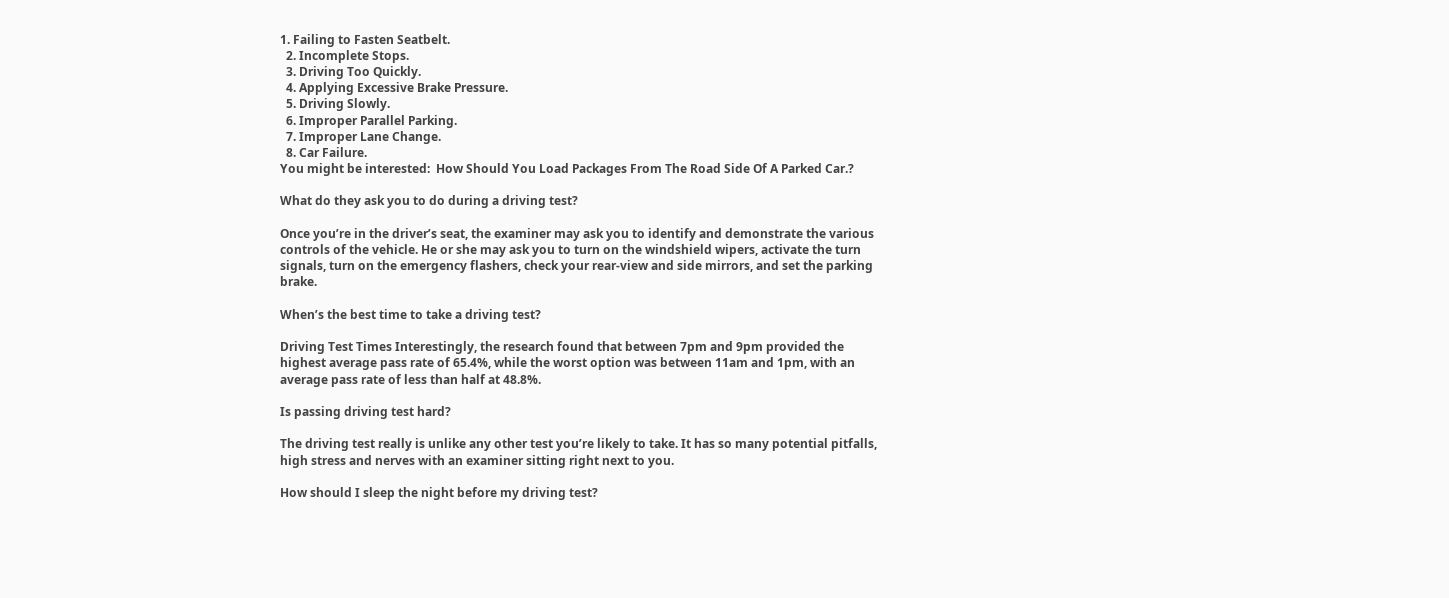1. Failing to Fasten Seatbelt.
  2. Incomplete Stops.
  3. Driving Too Quickly.
  4. Applying Excessive Brake Pressure.
  5. Driving Slowly.
  6. Improper Parallel Parking.
  7. Improper Lane Change.
  8. Car Failure.
You might be interested:  How Should You Load Packages From The Road Side Of A Parked Car.?

What do they ask you to do during a driving test?

Once you’re in the driver’s seat, the examiner may ask you to identify and demonstrate the various controls of the vehicle. He or she may ask you to turn on the windshield wipers, activate the turn signals, turn on the emergency flashers, check your rear-view and side mirrors, and set the parking brake.

When’s the best time to take a driving test?

Driving Test Times Interestingly, the research found that between 7pm and 9pm provided the highest average pass rate of 65.4%, while the worst option was between 11am and 1pm, with an average pass rate of less than half at 48.8%.

Is passing driving test hard?

The driving test really is unlike any other test you’re likely to take. It has so many potential pitfalls, high stress and nerves with an examiner sitting right next to you.

How should I sleep the night before my driving test?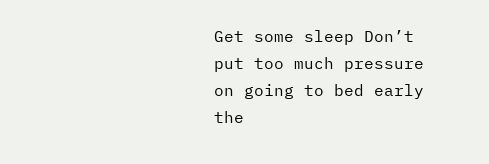Get some sleep Don’t put too much pressure on going to bed early the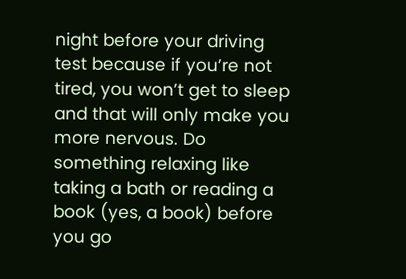night before your driving test because if you’re not tired, you won’t get to sleep and that will only make you more nervous. Do something relaxing like taking a bath or reading a book (yes, a book) before you go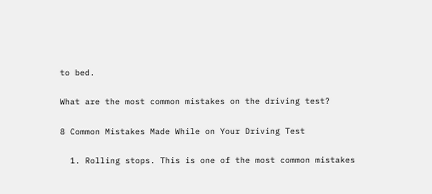to bed.

What are the most common mistakes on the driving test?

8 Common Mistakes Made While on Your Driving Test

  1. Rolling stops. This is one of the most common mistakes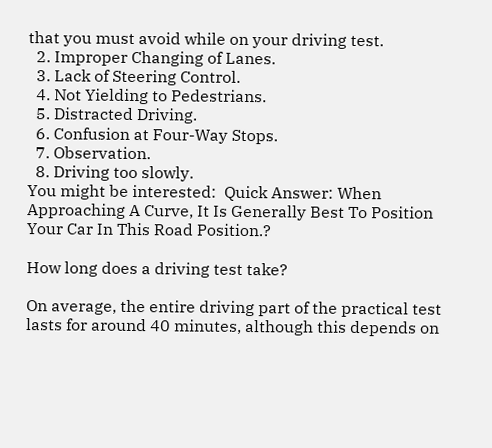that you must avoid while on your driving test.
  2. Improper Changing of Lanes.
  3. Lack of Steering Control.
  4. Not Yielding to Pedestrians.
  5. Distracted Driving.
  6. Confusion at Four-Way Stops.
  7. Observation.
  8. Driving too slowly.
You might be interested:  Quick Answer: When Approaching A Curve, It Is Generally Best To Position Your Car In This Road Position.?

How long does a driving test take?

On average, the entire driving part of the practical test lasts for around 40 minutes, although this depends on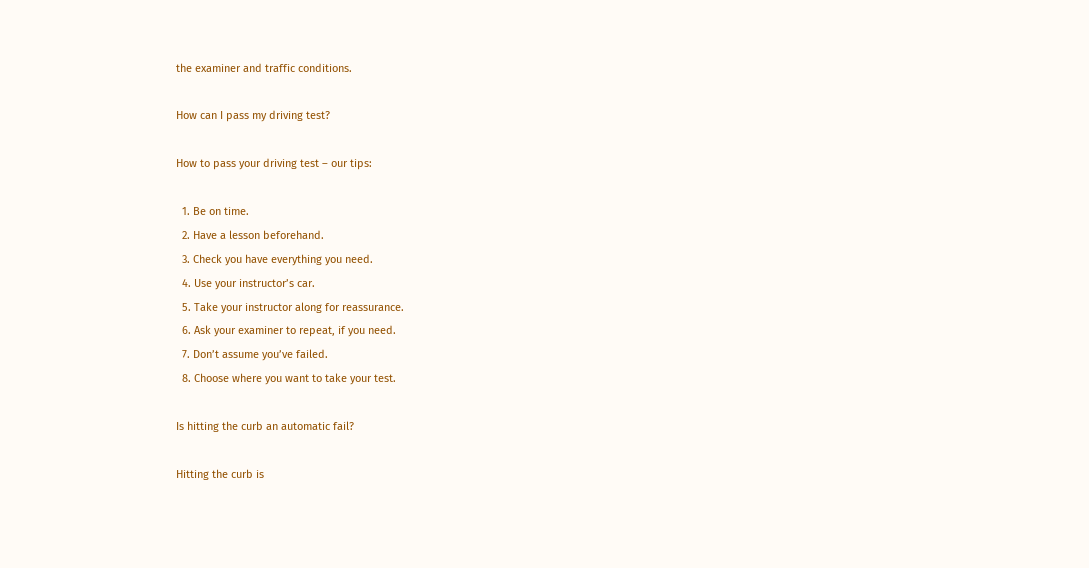the examiner and traffic conditions.

How can I pass my driving test?

How to pass your driving test – our tips:

  1. Be on time.
  2. Have a lesson beforehand.
  3. Check you have everything you need.
  4. Use your instructor’s car.
  5. Take your instructor along for reassurance.
  6. Ask your examiner to repeat, if you need.
  7. Don’t assume you’ve failed.
  8. Choose where you want to take your test.

Is hitting the curb an automatic fail?

Hitting the curb is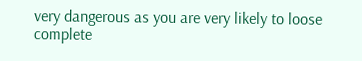very dangerous as you are very likely to loose complete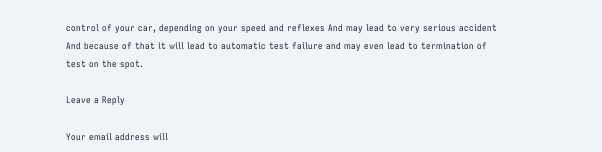control of your car, depending on your speed and reflexes And may lead to very serious accident And because of that it will lead to automatic test failure and may even lead to termination of test on the spot.

Leave a Reply

Your email address will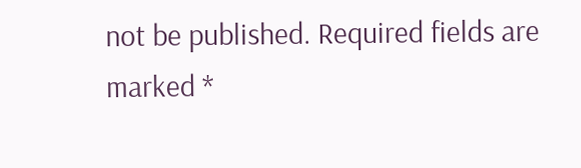not be published. Required fields are marked *